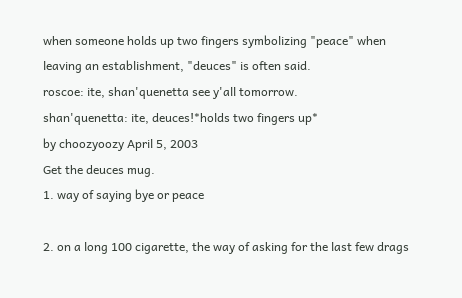when someone holds up two fingers symbolizing "peace" when leaving an establishment, "deuces" is often said.
roscoe: ite, shan'quenetta see y'all tomorrow.
shan'quenetta: ite, deuces!*holds two fingers up*
by choozyoozy April 5, 2003
Get the deuces mug.
1. way of saying bye or peace

2. on a long 100 cigarette, the way of asking for the last few drags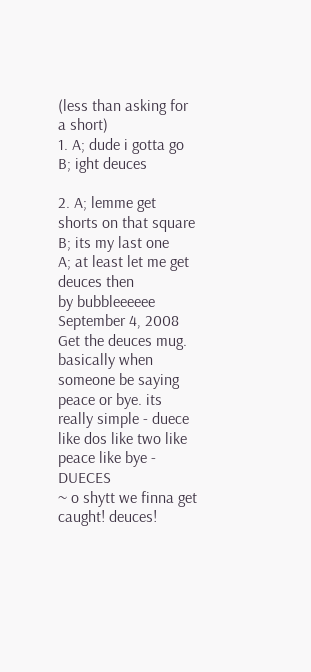(less than asking for a short)
1. A; dude i gotta go
B; ight deuces

2. A; lemme get shorts on that square
B; its my last one
A; at least let me get deuces then
by bubbleeeeee September 4, 2008
Get the deuces mug.
basically when someone be saying peace or bye. its really simple - duece like dos like two like peace like bye - DUECES
~ o shytt we finna get caught! deuces!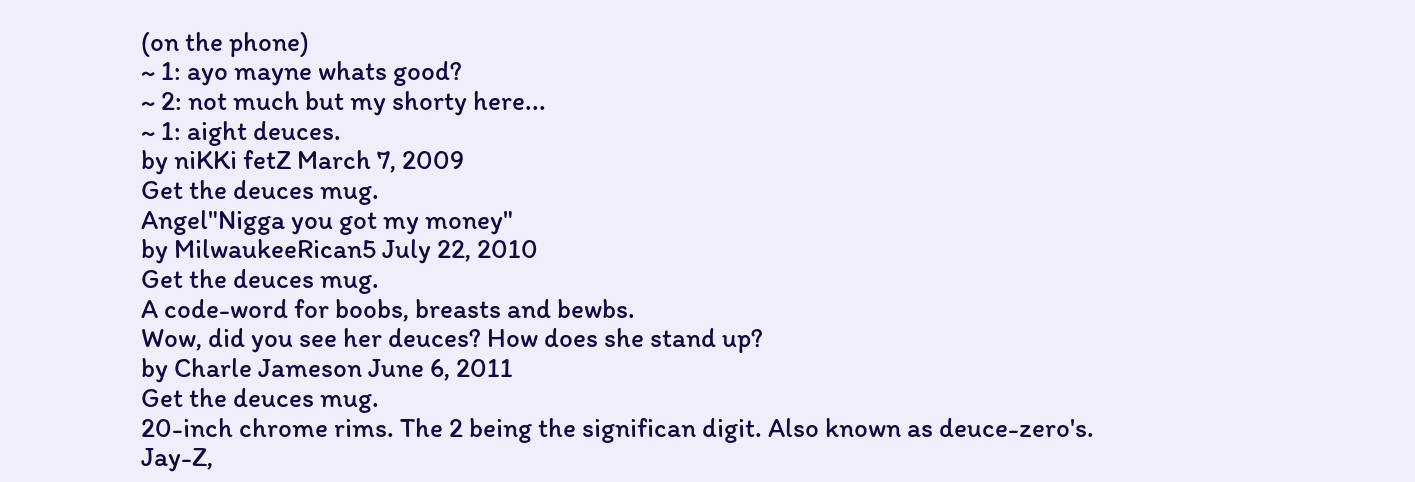(on the phone)
~ 1: ayo mayne whats good?
~ 2: not much but my shorty here...
~ 1: aight deuces.
by niKKi fetZ March 7, 2009
Get the deuces mug.
Angel"Nigga you got my money"
by MilwaukeeRican5 July 22, 2010
Get the deuces mug.
A code-word for boobs, breasts and bewbs.
Wow, did you see her deuces? How does she stand up?
by Charle Jameson June 6, 2011
Get the deuces mug.
20-inch chrome rims. The 2 being the significan digit. Also known as deuce-zero's.
Jay-Z,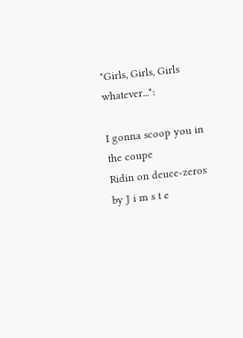"Girls, Girls, Girls whatever...":

I gonna scoop you in the coupe
Ridin on deuce-zeros
by J i m s t e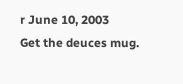r June 10, 2003
Get the deuces mug.